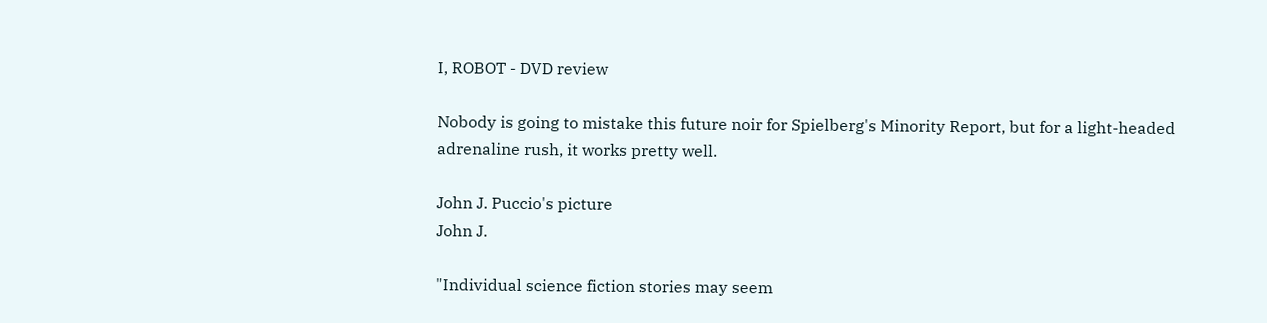I, ROBOT - DVD review

Nobody is going to mistake this future noir for Spielberg's Minority Report, but for a light-headed adrenaline rush, it works pretty well.

John J. Puccio's picture
John J.

"Individual science fiction stories may seem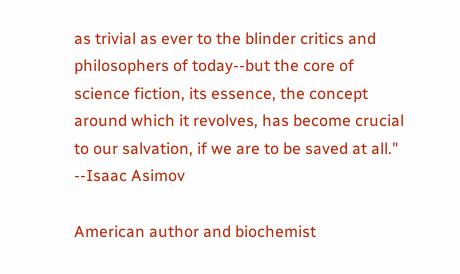as trivial as ever to the blinder critics and philosophers of today--but the core of science fiction, its essence, the concept around which it revolves, has become crucial to our salvation, if we are to be saved at all." --Isaac Asimov

American author and biochemist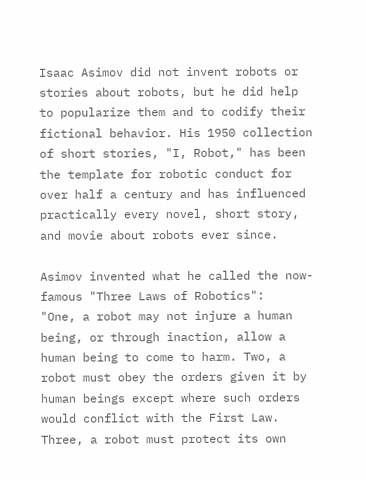Isaac Asimov did not invent robots or stories about robots, but he did help to popularize them and to codify their fictional behavior. His 1950 collection of short stories, "I, Robot," has been the template for robotic conduct for over half a century and has influenced practically every novel, short story, and movie about robots ever since.

Asimov invented what he called the now-famous "Three Laws of Robotics":
"One, a robot may not injure a human being, or through inaction, allow a human being to come to harm. Two, a robot must obey the orders given it by human beings except where such orders would conflict with the First Law. Three, a robot must protect its own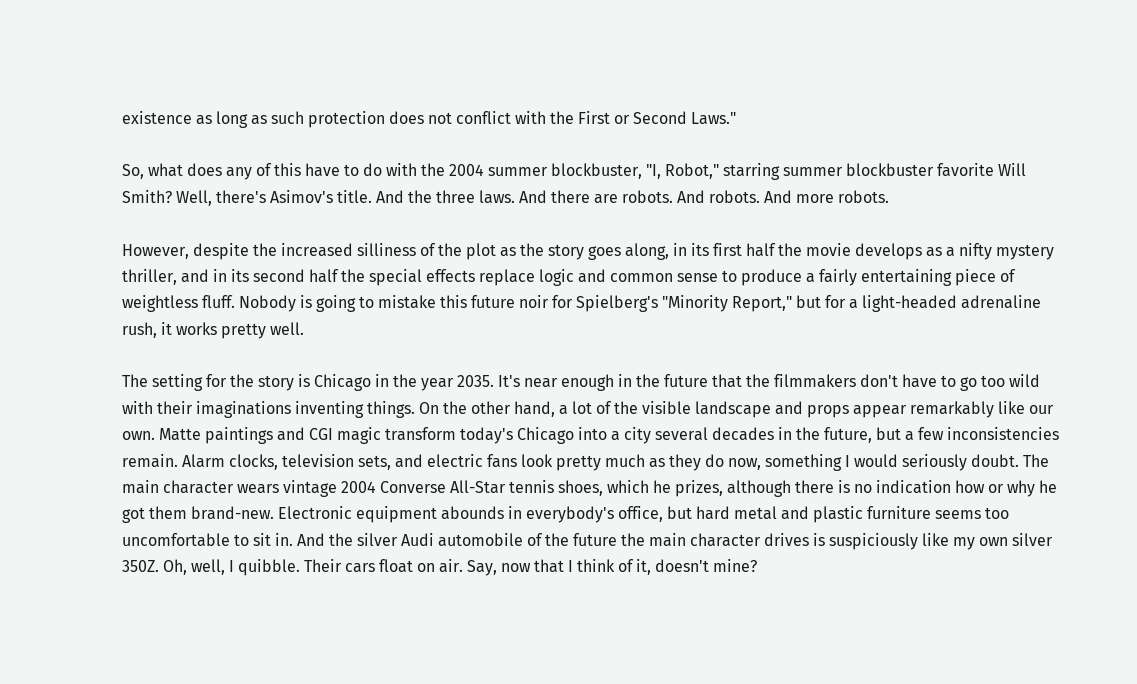existence as long as such protection does not conflict with the First or Second Laws."

So, what does any of this have to do with the 2004 summer blockbuster, "I, Robot," starring summer blockbuster favorite Will Smith? Well, there's Asimov's title. And the three laws. And there are robots. And robots. And more robots.

However, despite the increased silliness of the plot as the story goes along, in its first half the movie develops as a nifty mystery thriller, and in its second half the special effects replace logic and common sense to produce a fairly entertaining piece of weightless fluff. Nobody is going to mistake this future noir for Spielberg's "Minority Report," but for a light-headed adrenaline rush, it works pretty well.

The setting for the story is Chicago in the year 2035. It's near enough in the future that the filmmakers don't have to go too wild with their imaginations inventing things. On the other hand, a lot of the visible landscape and props appear remarkably like our own. Matte paintings and CGI magic transform today's Chicago into a city several decades in the future, but a few inconsistencies remain. Alarm clocks, television sets, and electric fans look pretty much as they do now, something I would seriously doubt. The main character wears vintage 2004 Converse All-Star tennis shoes, which he prizes, although there is no indication how or why he got them brand-new. Electronic equipment abounds in everybody's office, but hard metal and plastic furniture seems too uncomfortable to sit in. And the silver Audi automobile of the future the main character drives is suspiciously like my own silver 350Z. Oh, well, I quibble. Their cars float on air. Say, now that I think of it, doesn't mine?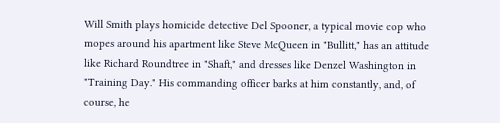Will Smith plays homicide detective Del Spooner, a typical movie cop who mopes around his apartment like Steve McQueen in "Bullitt," has an attitude like Richard Roundtree in "Shaft," and dresses like Denzel Washington in "Training Day." His commanding officer barks at him constantly, and, of course, he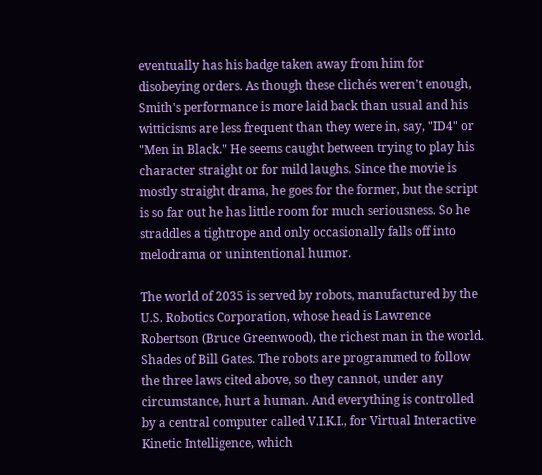eventually has his badge taken away from him for disobeying orders. As though these clichés weren't enough, Smith's performance is more laid back than usual and his witticisms are less frequent than they were in, say, "ID4" or "Men in Black." He seems caught between trying to play his character straight or for mild laughs. Since the movie is mostly straight drama, he goes for the former, but the script is so far out he has little room for much seriousness. So he straddles a tightrope and only occasionally falls off into melodrama or unintentional humor.

The world of 2035 is served by robots, manufactured by the U.S. Robotics Corporation, whose head is Lawrence Robertson (Bruce Greenwood), the richest man in the world. Shades of Bill Gates. The robots are programmed to follow the three laws cited above, so they cannot, under any circumstance, hurt a human. And everything is controlled by a central computer called V.I.K.I., for Virtual Interactive Kinetic Intelligence, which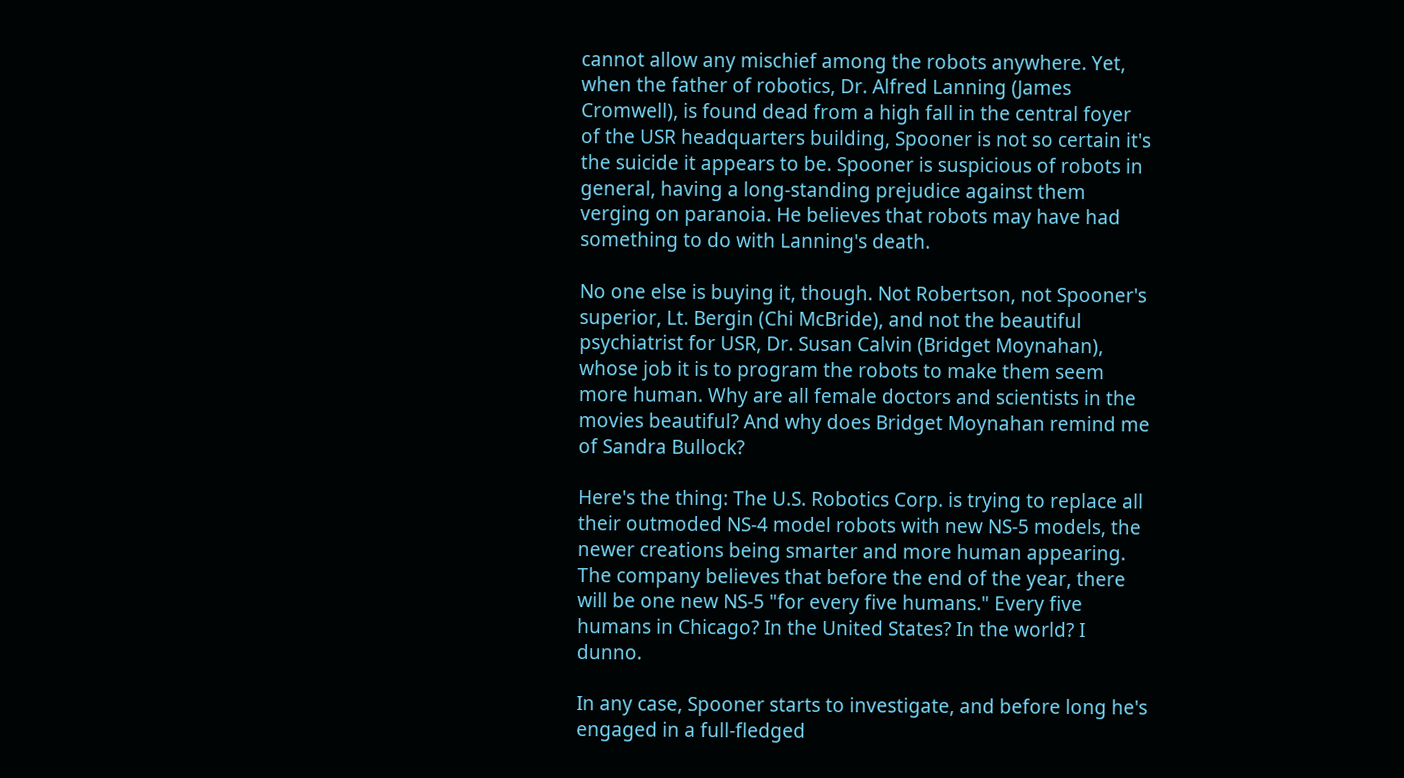cannot allow any mischief among the robots anywhere. Yet, when the father of robotics, Dr. Alfred Lanning (James Cromwell), is found dead from a high fall in the central foyer of the USR headquarters building, Spooner is not so certain it's the suicide it appears to be. Spooner is suspicious of robots in general, having a long-standing prejudice against them verging on paranoia. He believes that robots may have had something to do with Lanning's death.

No one else is buying it, though. Not Robertson, not Spooner's superior, Lt. Bergin (Chi McBride), and not the beautiful psychiatrist for USR, Dr. Susan Calvin (Bridget Moynahan), whose job it is to program the robots to make them seem more human. Why are all female doctors and scientists in the movies beautiful? And why does Bridget Moynahan remind me of Sandra Bullock?

Here's the thing: The U.S. Robotics Corp. is trying to replace all their outmoded NS-4 model robots with new NS-5 models, the newer creations being smarter and more human appearing. The company believes that before the end of the year, there will be one new NS-5 "for every five humans." Every five humans in Chicago? In the United States? In the world? I dunno.

In any case, Spooner starts to investigate, and before long he's engaged in a full-fledged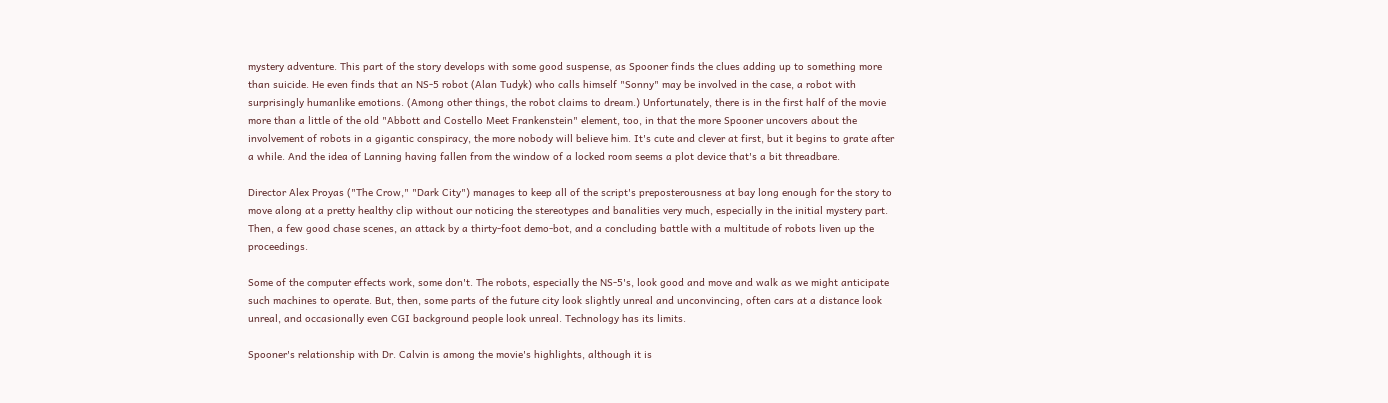mystery adventure. This part of the story develops with some good suspense, as Spooner finds the clues adding up to something more than suicide. He even finds that an NS-5 robot (Alan Tudyk) who calls himself "Sonny" may be involved in the case, a robot with surprisingly humanlike emotions. (Among other things, the robot claims to dream.) Unfortunately, there is in the first half of the movie more than a little of the old "Abbott and Costello Meet Frankenstein" element, too, in that the more Spooner uncovers about the involvement of robots in a gigantic conspiracy, the more nobody will believe him. It's cute and clever at first, but it begins to grate after a while. And the idea of Lanning having fallen from the window of a locked room seems a plot device that's a bit threadbare.

Director Alex Proyas ("The Crow," "Dark City") manages to keep all of the script's preposterousness at bay long enough for the story to move along at a pretty healthy clip without our noticing the stereotypes and banalities very much, especially in the initial mystery part. Then, a few good chase scenes, an attack by a thirty-foot demo-bot, and a concluding battle with a multitude of robots liven up the proceedings.

Some of the computer effects work, some don't. The robots, especially the NS-5's, look good and move and walk as we might anticipate such machines to operate. But, then, some parts of the future city look slightly unreal and unconvincing, often cars at a distance look unreal, and occasionally even CGI background people look unreal. Technology has its limits.

Spooner's relationship with Dr. Calvin is among the movie's highlights, although it is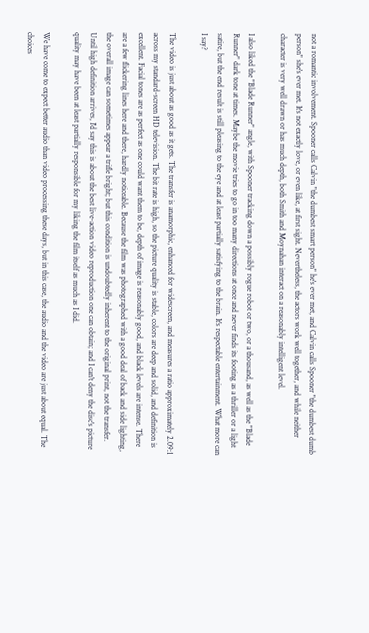not a romantic involvement. Spooner calls Calvin "the dumbest smart person" he's ever met, and Calvin calls Spooner "the dumbest dumb person" she's ever met. It's not exactly love, or even like, at first sight. Nevertheless, the actors work well together, and while neither character is very well drawn or has much depth, both Smith and Moynahan interact on a reasonably intelligent level.

I also liked the "Blade Runner" angle, with Spooner tracking down a possibly rogue robot or two, or a thousand, as well as the "Blade Runner" dark tone at times. Maybe the movie tries to go in too many directions at once and never finds its footing as a thriller or a light satire, but the end result is still pleasing to the eye and at least partially satisfying to the brain. It's respectable entertainment. What more can I say?

The video is just about as good as it gets. The transfer is anamorphic, enhanced for widescreen, and measures a ratio approximately 2.09:1 across my standard-screen HD television. The bit rate is high, so the picture quality is stable, colors are deep and solid, and definition is excellent. Facial tones are as perfect as one could want them to be, depth of image is reasonably good, and black levels are intense. There are a few flickering lines here and there, hardly noticeable. Because the film was photographed with a good deal of back and side lighting, the overall image can sometimes appear a trifle bright; but this condition is undoubtedly inherent to the original print, not the transfer. Until high definition arrives, I'd say this is about the best live-action video reproduction one can obtain; and I can't deny the disc's picture quality may have been at least partially responsible for my liking the film itself as much as I did.

We have come to expect better audio than video processing these days, but in this case, the audio and the video are just about equal. The choices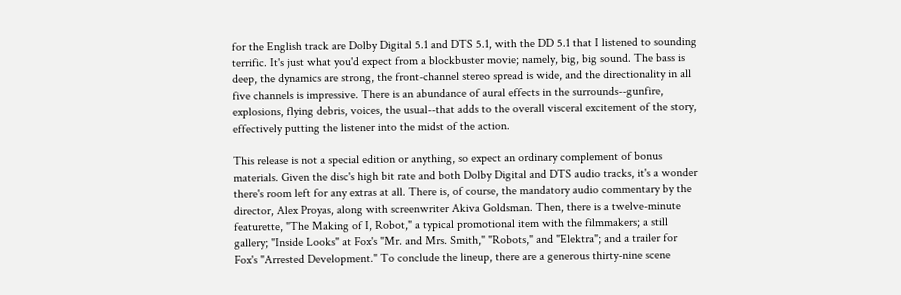for the English track are Dolby Digital 5.1 and DTS 5.1, with the DD 5.1 that I listened to sounding terrific. It's just what you'd expect from a blockbuster movie; namely, big, big sound. The bass is deep, the dynamics are strong, the front-channel stereo spread is wide, and the directionality in all five channels is impressive. There is an abundance of aural effects in the surrounds--gunfire, explosions, flying debris, voices, the usual--that adds to the overall visceral excitement of the story, effectively putting the listener into the midst of the action.

This release is not a special edition or anything, so expect an ordinary complement of bonus materials. Given the disc's high bit rate and both Dolby Digital and DTS audio tracks, it's a wonder there's room left for any extras at all. There is, of course, the mandatory audio commentary by the director, Alex Proyas, along with screenwriter Akiva Goldsman. Then, there is a twelve-minute featurette, "The Making of I, Robot," a typical promotional item with the filmmakers; a still gallery; "Inside Looks" at Fox's "Mr. and Mrs. Smith," "Robots," and "Elektra"; and a trailer for Fox's "Arrested Development." To conclude the lineup, there are a generous thirty-nine scene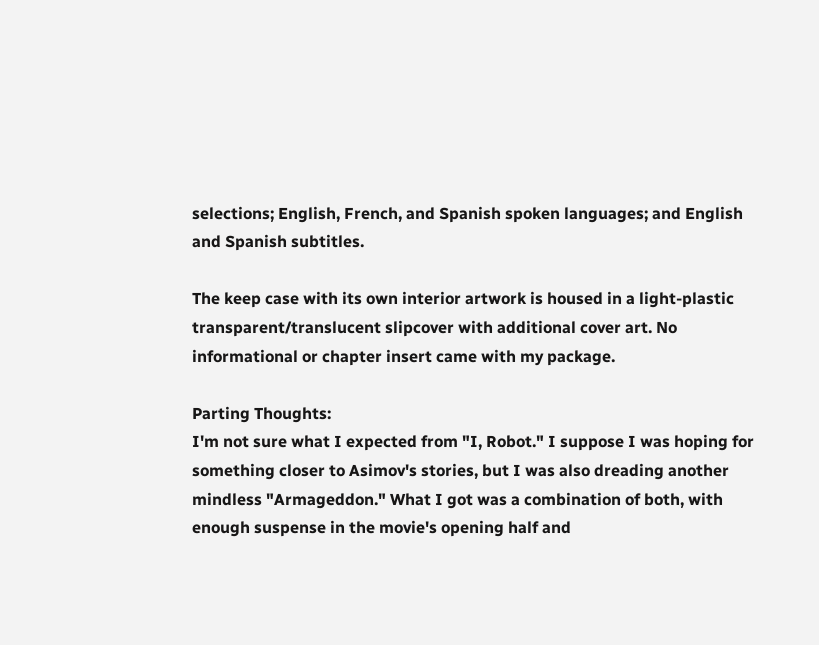selections; English, French, and Spanish spoken languages; and English and Spanish subtitles.

The keep case with its own interior artwork is housed in a light-plastic transparent/translucent slipcover with additional cover art. No informational or chapter insert came with my package.

Parting Thoughts:
I'm not sure what I expected from "I, Robot." I suppose I was hoping for something closer to Asimov's stories, but I was also dreading another mindless "Armageddon." What I got was a combination of both, with enough suspense in the movie's opening half and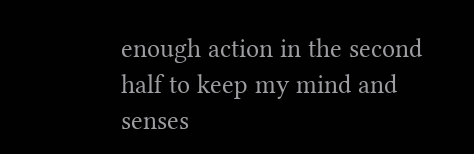enough action in the second half to keep my mind and senses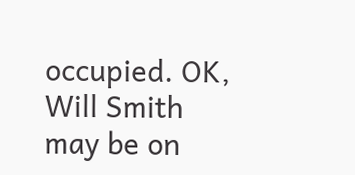occupied. OK, Will Smith may be on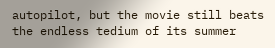autopilot, but the movie still beats the endless tedium of its summer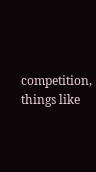competition, things like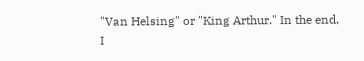"Van Helsing" or "King Arthur." In the end, I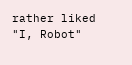rather liked "I, Robot"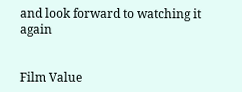and look forward to watching it again


Film Value